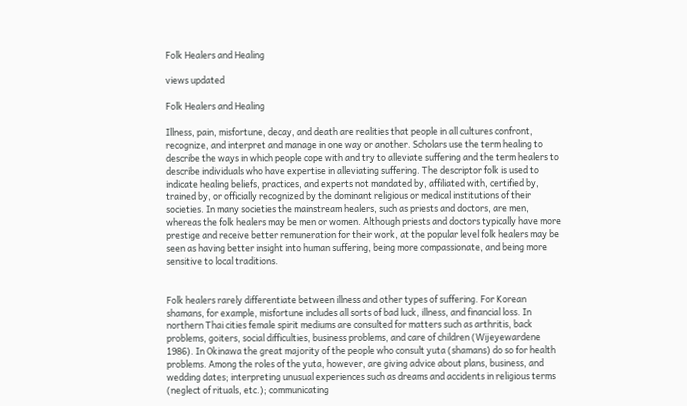Folk Healers and Healing

views updated

Folk Healers and Healing

Illness, pain, misfortune, decay, and death are realities that people in all cultures confront, recognize, and interpret and manage in one way or another. Scholars use the term healing to describe the ways in which people cope with and try to alleviate suffering and the term healers to describe individuals who have expertise in alleviating suffering. The descriptor folk is used to indicate healing beliefs, practices, and experts not mandated by, affiliated with, certified by, trained by, or officially recognized by the dominant religious or medical institutions of their societies. In many societies the mainstream healers, such as priests and doctors, are men, whereas the folk healers may be men or women. Although priests and doctors typically have more prestige and receive better remuneration for their work, at the popular level folk healers may be seen as having better insight into human suffering, being more compassionate, and being more sensitive to local traditions.


Folk healers rarely differentiate between illness and other types of suffering. For Korean shamans, for example, misfortune includes all sorts of bad luck, illness, and financial loss. In northern Thai cities female spirit mediums are consulted for matters such as arthritis, back problems, goiters, social difficulties, business problems, and care of children (Wijeyewardene 1986). In Okinawa the great majority of the people who consult yuta (shamans) do so for health problems. Among the roles of the yuta, however, are giving advice about plans, business, and wedding dates; interpreting unusual experiences such as dreams and accidents in religious terms (neglect of rituals, etc.); communicating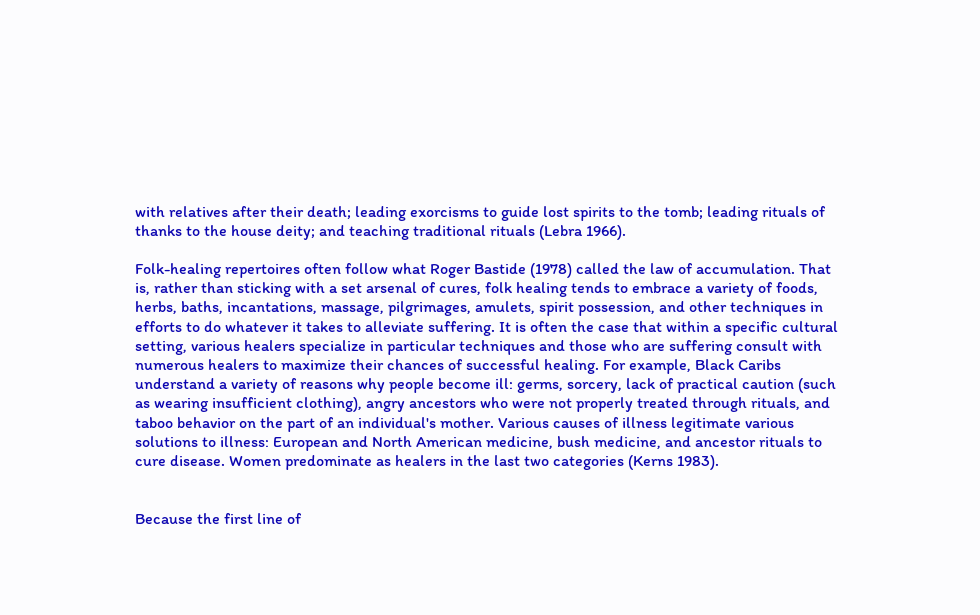with relatives after their death; leading exorcisms to guide lost spirits to the tomb; leading rituals of thanks to the house deity; and teaching traditional rituals (Lebra 1966).

Folk-healing repertoires often follow what Roger Bastide (1978) called the law of accumulation. That is, rather than sticking with a set arsenal of cures, folk healing tends to embrace a variety of foods, herbs, baths, incantations, massage, pilgrimages, amulets, spirit possession, and other techniques in efforts to do whatever it takes to alleviate suffering. It is often the case that within a specific cultural setting, various healers specialize in particular techniques and those who are suffering consult with numerous healers to maximize their chances of successful healing. For example, Black Caribs understand a variety of reasons why people become ill: germs, sorcery, lack of practical caution (such as wearing insufficient clothing), angry ancestors who were not properly treated through rituals, and taboo behavior on the part of an individual's mother. Various causes of illness legitimate various solutions to illness: European and North American medicine, bush medicine, and ancestor rituals to cure disease. Women predominate as healers in the last two categories (Kerns 1983).


Because the first line of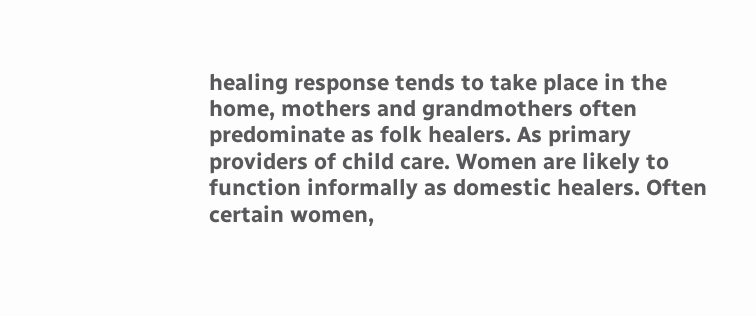healing response tends to take place in the home, mothers and grandmothers often predominate as folk healers. As primary providers of child care. Women are likely to function informally as domestic healers. Often certain women,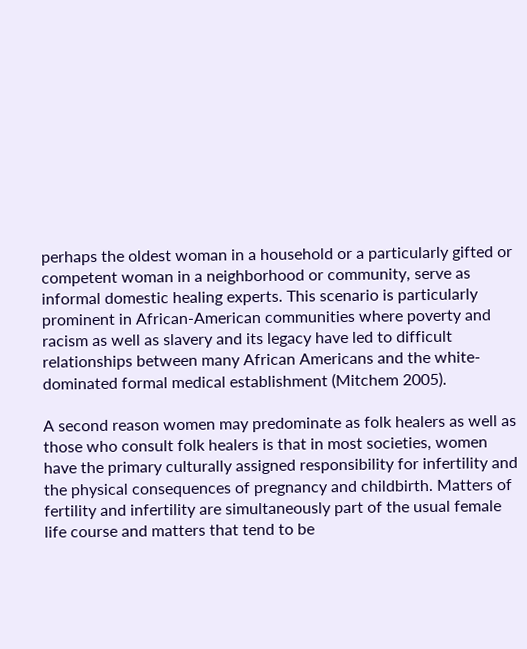perhaps the oldest woman in a household or a particularly gifted or competent woman in a neighborhood or community, serve as informal domestic healing experts. This scenario is particularly prominent in African-American communities where poverty and racism as well as slavery and its legacy have led to difficult relationships between many African Americans and the white-dominated formal medical establishment (Mitchem 2005).

A second reason women may predominate as folk healers as well as those who consult folk healers is that in most societies, women have the primary culturally assigned responsibility for infertility and the physical consequences of pregnancy and childbirth. Matters of fertility and infertility are simultaneously part of the usual female life course and matters that tend to be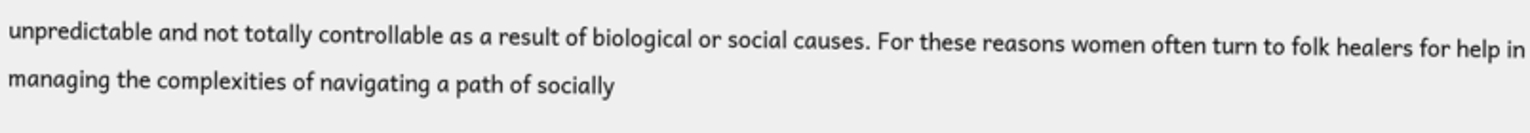unpredictable and not totally controllable as a result of biological or social causes. For these reasons women often turn to folk healers for help in managing the complexities of navigating a path of socially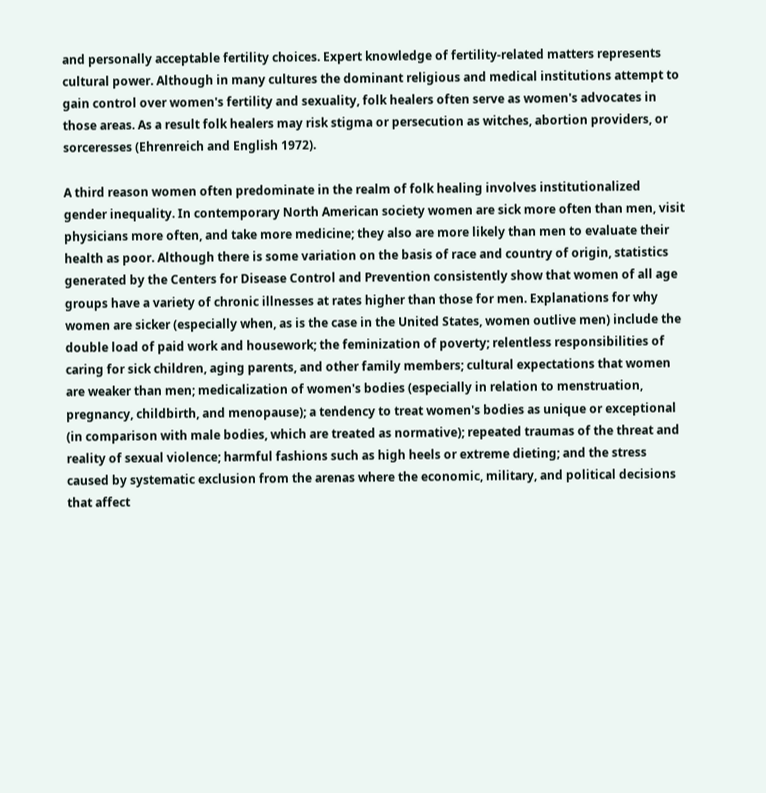and personally acceptable fertility choices. Expert knowledge of fertility-related matters represents cultural power. Although in many cultures the dominant religious and medical institutions attempt to gain control over women's fertility and sexuality, folk healers often serve as women's advocates in those areas. As a result folk healers may risk stigma or persecution as witches, abortion providers, or sorceresses (Ehrenreich and English 1972).

A third reason women often predominate in the realm of folk healing involves institutionalized gender inequality. In contemporary North American society women are sick more often than men, visit physicians more often, and take more medicine; they also are more likely than men to evaluate their health as poor. Although there is some variation on the basis of race and country of origin, statistics generated by the Centers for Disease Control and Prevention consistently show that women of all age groups have a variety of chronic illnesses at rates higher than those for men. Explanations for why women are sicker (especially when, as is the case in the United States, women outlive men) include the double load of paid work and housework; the feminization of poverty; relentless responsibilities of caring for sick children, aging parents, and other family members; cultural expectations that women are weaker than men; medicalization of women's bodies (especially in relation to menstruation, pregnancy, childbirth, and menopause); a tendency to treat women's bodies as unique or exceptional (in comparison with male bodies, which are treated as normative); repeated traumas of the threat and reality of sexual violence; harmful fashions such as high heels or extreme dieting; and the stress caused by systematic exclusion from the arenas where the economic, military, and political decisions that affect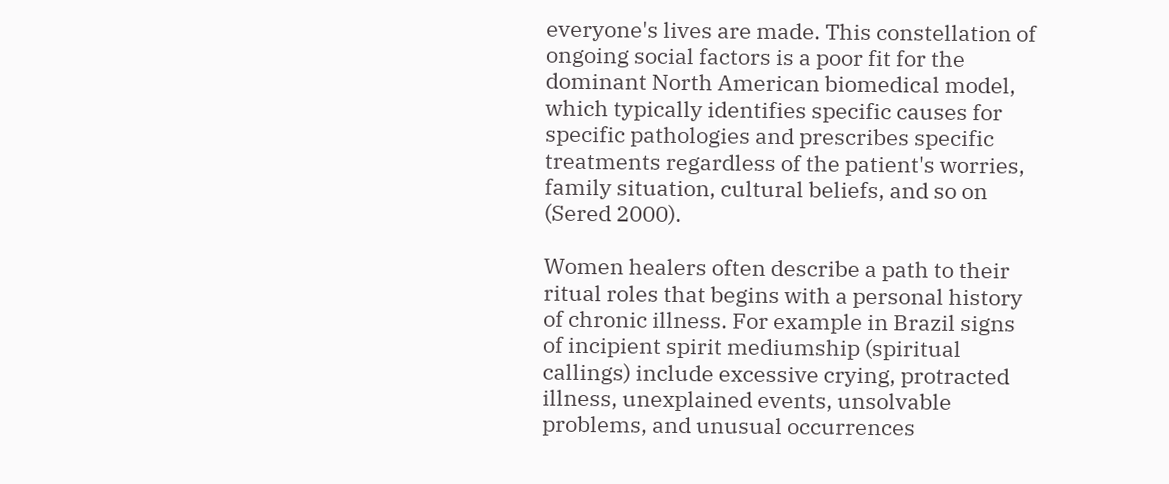everyone's lives are made. This constellation of ongoing social factors is a poor fit for the dominant North American biomedical model, which typically identifies specific causes for specific pathologies and prescribes specific treatments regardless of the patient's worries, family situation, cultural beliefs, and so on (Sered 2000).

Women healers often describe a path to their ritual roles that begins with a personal history of chronic illness. For example in Brazil signs of incipient spirit mediumship (spiritual callings) include excessive crying, protracted illness, unexplained events, unsolvable problems, and unusual occurrences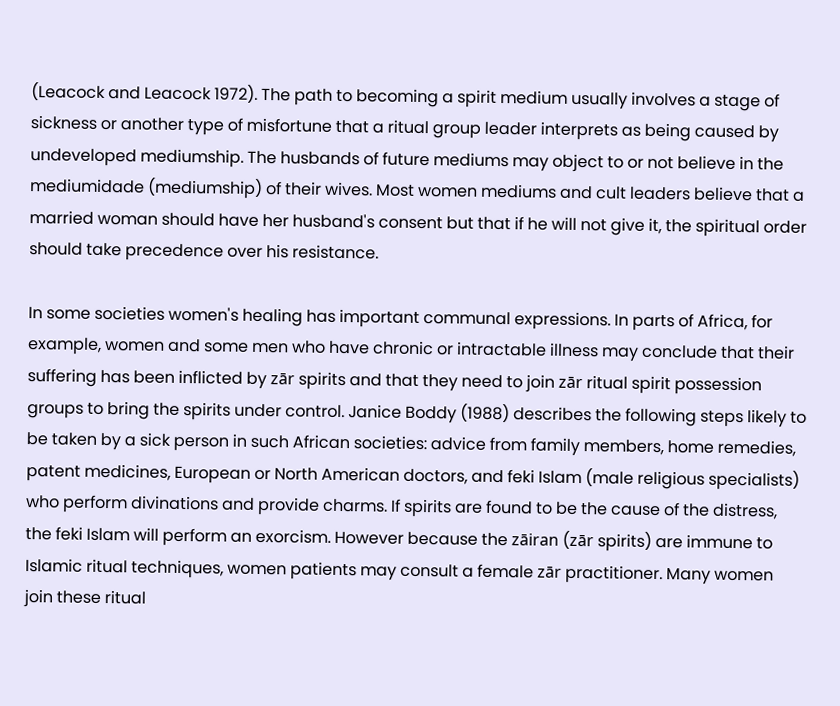(Leacock and Leacock 1972). The path to becoming a spirit medium usually involves a stage of sickness or another type of misfortune that a ritual group leader interprets as being caused by undeveloped mediumship. The husbands of future mediums may object to or not believe in the mediumidade (mediumship) of their wives. Most women mediums and cult leaders believe that a married woman should have her husband's consent but that if he will not give it, the spiritual order should take precedence over his resistance.

In some societies women's healing has important communal expressions. In parts of Africa, for example, women and some men who have chronic or intractable illness may conclude that their suffering has been inflicted by zār spirits and that they need to join zār ritual spirit possession groups to bring the spirits under control. Janice Boddy (1988) describes the following steps likely to be taken by a sick person in such African societies: advice from family members, home remedies, patent medicines, European or North American doctors, and feki Islam (male religious specialists) who perform divinations and provide charms. If spirits are found to be the cause of the distress, the feki Islam will perform an exorcism. However because the zāiran (zār spirits) are immune to Islamic ritual techniques, women patients may consult a female zār practitioner. Many women join these ritual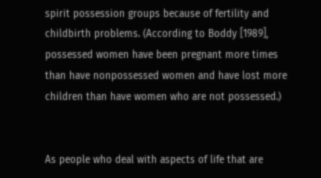spirit possession groups because of fertility and childbirth problems. (According to Boddy [1989], possessed women have been pregnant more times than have nonpossessed women and have lost more children than have women who are not possessed.)


As people who deal with aspects of life that are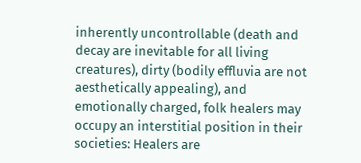inherently uncontrollable (death and decay are inevitable for all living creatures), dirty (bodily effluvia are not aesthetically appealing), and emotionally charged, folk healers may occupy an interstitial position in their societies: Healers are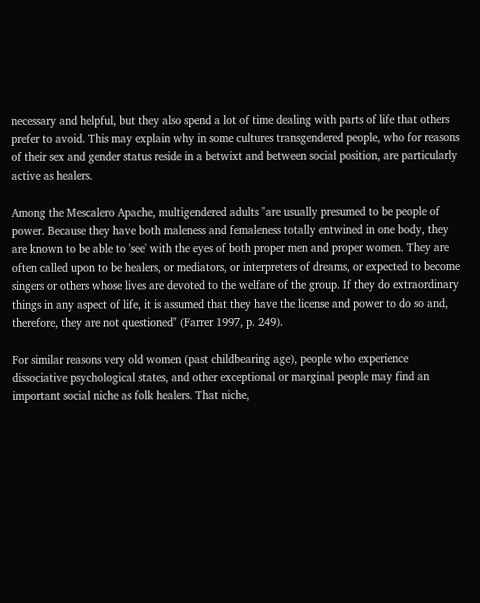necessary and helpful, but they also spend a lot of time dealing with parts of life that others prefer to avoid. This may explain why in some cultures transgendered people, who for reasons of their sex and gender status reside in a betwixt and between social position, are particularly active as healers.

Among the Mescalero Apache, multigendered adults "are usually presumed to be people of power. Because they have both maleness and femaleness totally entwined in one body, they are known to be able to 'see' with the eyes of both proper men and proper women. They are often called upon to be healers, or mediators, or interpreters of dreams, or expected to become singers or others whose lives are devoted to the welfare of the group. If they do extraordinary things in any aspect of life, it is assumed that they have the license and power to do so and, therefore, they are not questioned" (Farrer 1997, p. 249).

For similar reasons very old women (past childbearing age), people who experience dissociative psychological states, and other exceptional or marginal people may find an important social niche as folk healers. That niche,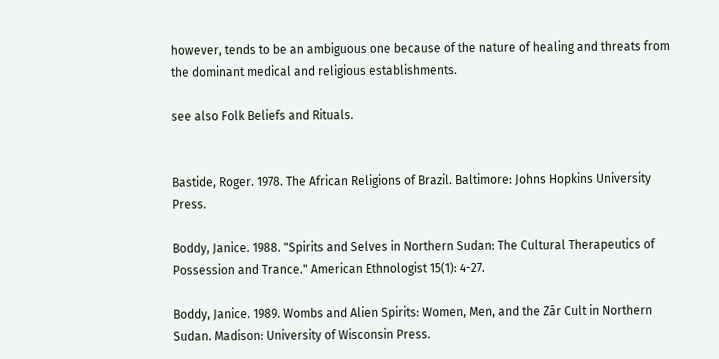however, tends to be an ambiguous one because of the nature of healing and threats from the dominant medical and religious establishments.

see also Folk Beliefs and Rituals.


Bastide, Roger. 1978. The African Religions of Brazil. Baltimore: Johns Hopkins University Press.

Boddy, Janice. 1988. "Spirits and Selves in Northern Sudan: The Cultural Therapeutics of Possession and Trance." American Ethnologist 15(1): 4-27.

Boddy, Janice. 1989. Wombs and Alien Spirits: Women, Men, and the Zār Cult in Northern Sudan. Madison: University of Wisconsin Press.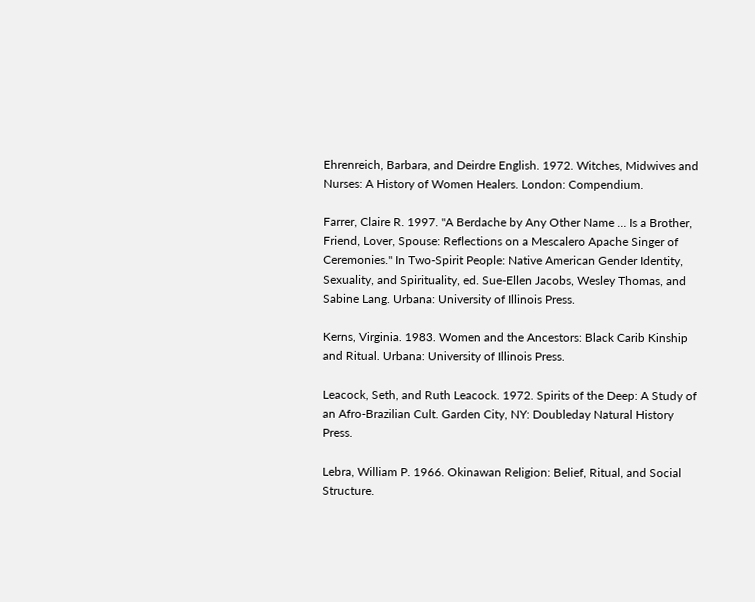Ehrenreich, Barbara, and Deirdre English. 1972. Witches, Midwives and Nurses: A History of Women Healers. London: Compendium.

Farrer, Claire R. 1997. "A Berdache by Any Other Name … Is a Brother, Friend, Lover, Spouse: Reflections on a Mescalero Apache Singer of Ceremonies." In Two-Spirit People: Native American Gender Identity, Sexuality, and Spirituality, ed. Sue-Ellen Jacobs, Wesley Thomas, and Sabine Lang. Urbana: University of Illinois Press.

Kerns, Virginia. 1983. Women and the Ancestors: Black Carib Kinship and Ritual. Urbana: University of Illinois Press.

Leacock, Seth, and Ruth Leacock. 1972. Spirits of the Deep: A Study of an Afro-Brazilian Cult. Garden City, NY: Doubleday Natural History Press.

Lebra, William P. 1966. Okinawan Religion: Belief, Ritual, and Social Structure.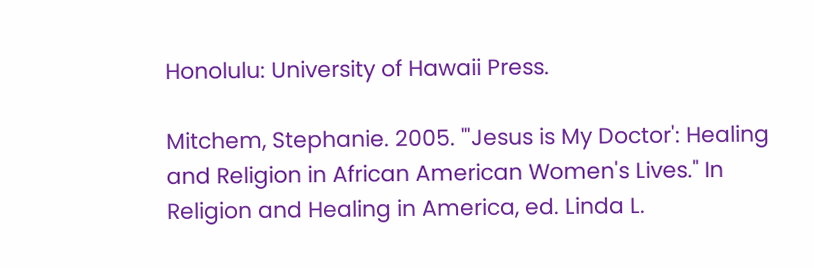Honolulu: University of Hawaii Press.

Mitchem, Stephanie. 2005. "'Jesus is My Doctor': Healing and Religion in African American Women's Lives." In Religion and Healing in America, ed. Linda L.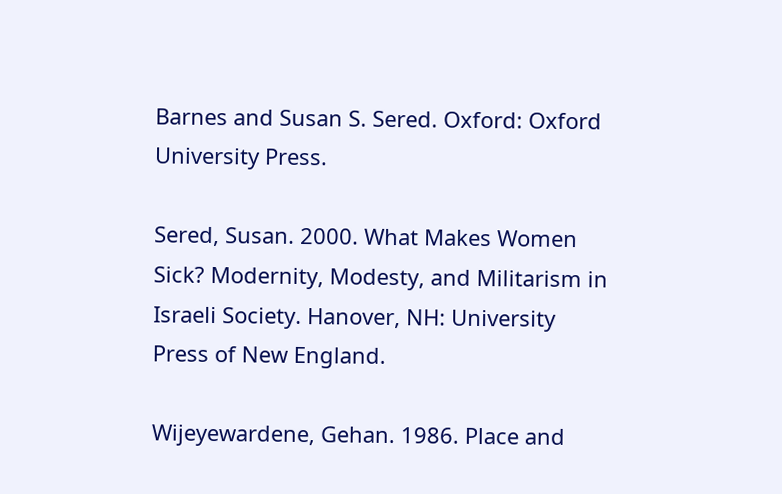Barnes and Susan S. Sered. Oxford: Oxford University Press.

Sered, Susan. 2000. What Makes Women Sick? Modernity, Modesty, and Militarism in Israeli Society. Hanover, NH: University Press of New England.

Wijeyewardene, Gehan. 1986. Place and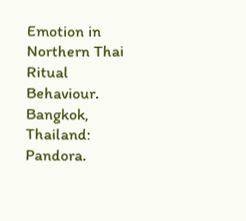Emotion in Northern Thai Ritual Behaviour. Bangkok, Thailand: Pandora.